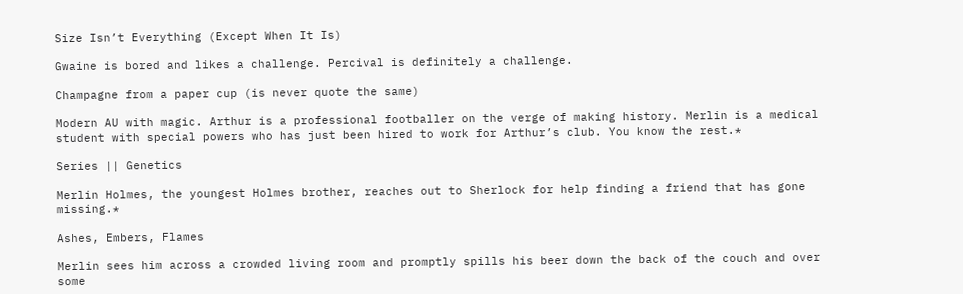Size Isn’t Everything (Except When It Is)

Gwaine is bored and likes a challenge. Percival is definitely a challenge.

Champagne from a paper cup (is never quote the same)

Modern AU with magic. Arthur is a professional footballer on the verge of making history. Merlin is a medical student with special powers who has just been hired to work for Arthur’s club. You know the rest.*

Series || Genetics

Merlin Holmes, the youngest Holmes brother, reaches out to Sherlock for help finding a friend that has gone missing.*

Ashes, Embers, Flames

Merlin sees him across a crowded living room and promptly spills his beer down the back of the couch and over some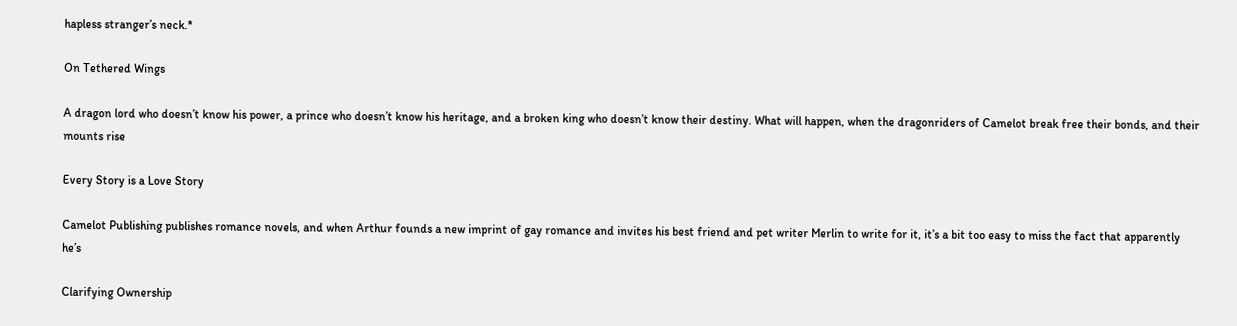hapless stranger’s neck.*

On Tethered Wings

A dragon lord who doesn’t know his power, a prince who doesn’t know his heritage, and a broken king who doesn’t know their destiny. What will happen, when the dragonriders of Camelot break free their bonds, and their mounts rise

Every Story is a Love Story

Camelot Publishing publishes romance novels, and when Arthur founds a new imprint of gay romance and invites his best friend and pet writer Merlin to write for it, it’s a bit too easy to miss the fact that apparently he’s

Clarifying Ownership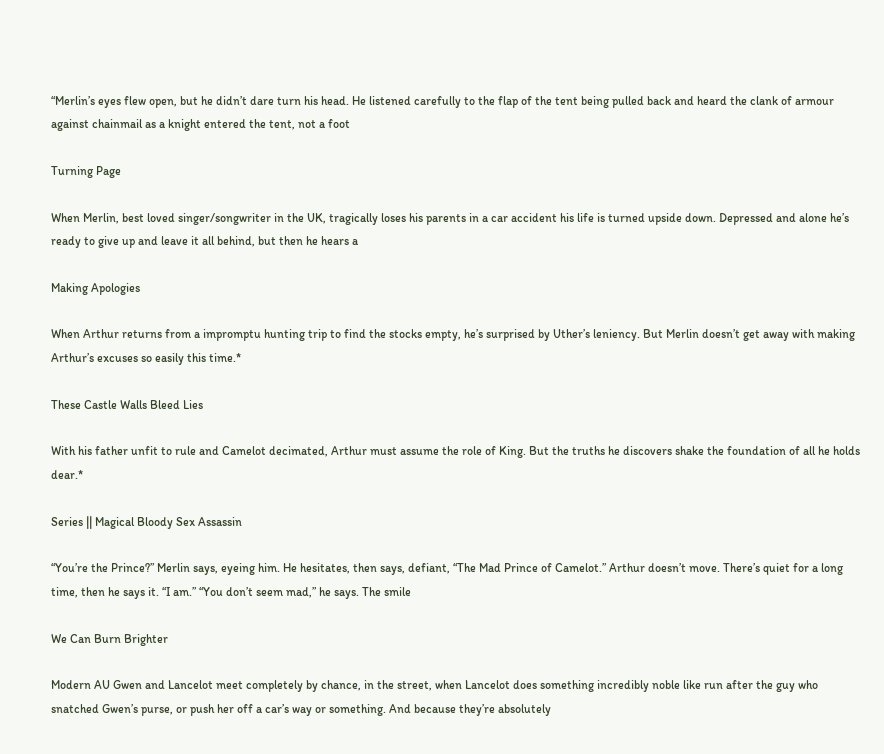“Merlin’s eyes flew open, but he didn’t dare turn his head. He listened carefully to the flap of the tent being pulled back and heard the clank of armour against chainmail as a knight entered the tent, not a foot

Turning Page

When Merlin, best loved singer/songwriter in the UK, tragically loses his parents in a car accident his life is turned upside down. Depressed and alone he’s ready to give up and leave it all behind, but then he hears a

Making Apologies

When Arthur returns from a impromptu hunting trip to find the stocks empty, he’s surprised by Uther’s leniency. But Merlin doesn’t get away with making Arthur’s excuses so easily this time.*

These Castle Walls Bleed Lies

With his father unfit to rule and Camelot decimated, Arthur must assume the role of King. But the truths he discovers shake the foundation of all he holds dear.*

Series || Magical Bloody Sex Assassin

“You’re the Prince?” Merlin says, eyeing him. He hesitates, then says, defiant, “The Mad Prince of Camelot.” Arthur doesn’t move. There’s quiet for a long time, then he says it. “I am.” “You don’t seem mad,” he says. The smile

We Can Burn Brighter

Modern AU Gwen and Lancelot meet completely by chance, in the street, when Lancelot does something incredibly noble like run after the guy who snatched Gwen’s purse, or push her off a car’s way or something. And because they’re absolutely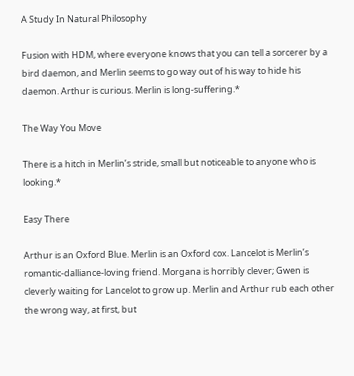A Study In Natural Philosophy

Fusion with HDM, where everyone knows that you can tell a sorcerer by a bird daemon, and Merlin seems to go way out of his way to hide his daemon. Arthur is curious. Merlin is long-suffering.*

The Way You Move

There is a hitch in Merlin’s stride, small but noticeable to anyone who is looking.*

Easy There

Arthur is an Oxford Blue. Merlin is an Oxford cox. Lancelot is Merlin’s romantic-dalliance-loving friend. Morgana is horribly clever; Gwen is cleverly waiting for Lancelot to grow up. Merlin and Arthur rub each other the wrong way, at first, but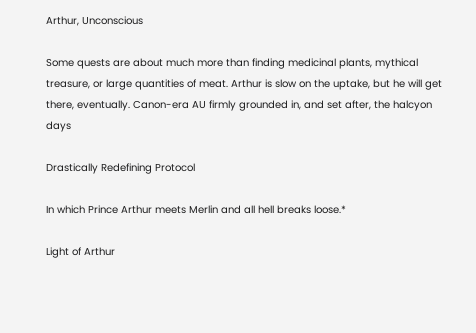Arthur, Unconscious

Some quests are about much more than finding medicinal plants, mythical treasure, or large quantities of meat. Arthur is slow on the uptake, but he will get there, eventually. Canon-era AU firmly grounded in, and set after, the halcyon days

Drastically Redefining Protocol

In which Prince Arthur meets Merlin and all hell breaks loose.*

Light of Arthur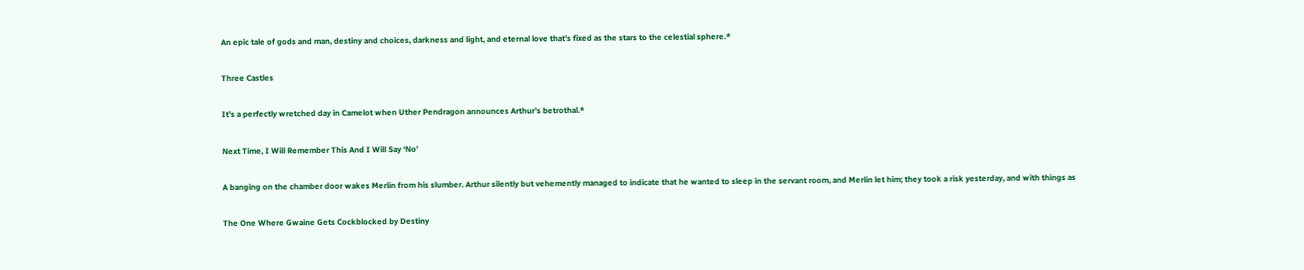An epic tale of gods and man, destiny and choices, darkness and light, and eternal love that’s fixed as the stars to the celestial sphere.*

Three Castles

It’s a perfectly wretched day in Camelot when Uther Pendragon announces Arthur’s betrothal.*

Next Time, I Will Remember This And I Will Say ‘No’

A banging on the chamber door wakes Merlin from his slumber. Arthur silently but vehemently managed to indicate that he wanted to sleep in the servant room, and Merlin let him; they took a risk yesterday, and with things as

The One Where Gwaine Gets Cockblocked by Destiny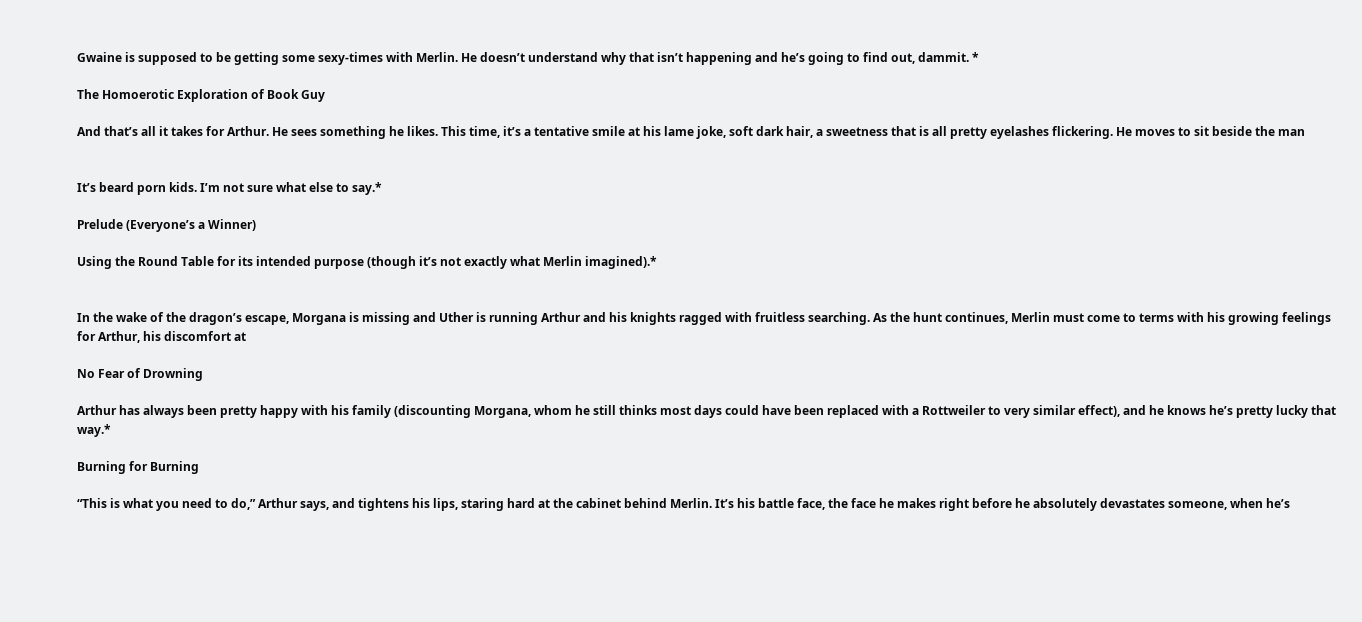Gwaine is supposed to be getting some sexy-times with Merlin. He doesn’t understand why that isn’t happening and he’s going to find out, dammit. *

The Homoerotic Exploration of Book Guy

And that’s all it takes for Arthur. He sees something he likes. This time, it’s a tentative smile at his lame joke, soft dark hair, a sweetness that is all pretty eyelashes flickering. He moves to sit beside the man


It’s beard porn kids. I’m not sure what else to say.*

Prelude (Everyone’s a Winner)

Using the Round Table for its intended purpose (though it’s not exactly what Merlin imagined).*


In the wake of the dragon’s escape, Morgana is missing and Uther is running Arthur and his knights ragged with fruitless searching. As the hunt continues, Merlin must come to terms with his growing feelings for Arthur, his discomfort at

No Fear of Drowning

Arthur has always been pretty happy with his family (discounting Morgana, whom he still thinks most days could have been replaced with a Rottweiler to very similar effect), and he knows he’s pretty lucky that way.*

Burning for Burning

“This is what you need to do,” Arthur says, and tightens his lips, staring hard at the cabinet behind Merlin. It’s his battle face, the face he makes right before he absolutely devastates someone, when he’s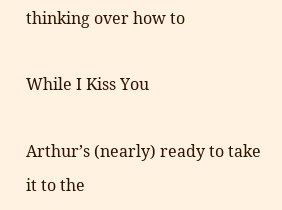thinking over how to

While I Kiss You

Arthur’s (nearly) ready to take it to the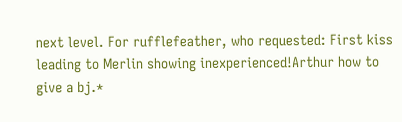next level. For rufflefeather, who requested: First kiss leading to Merlin showing inexperienced!Arthur how to give a bj.*